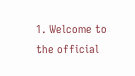1. Welcome to the official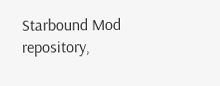Starbound Mod repository,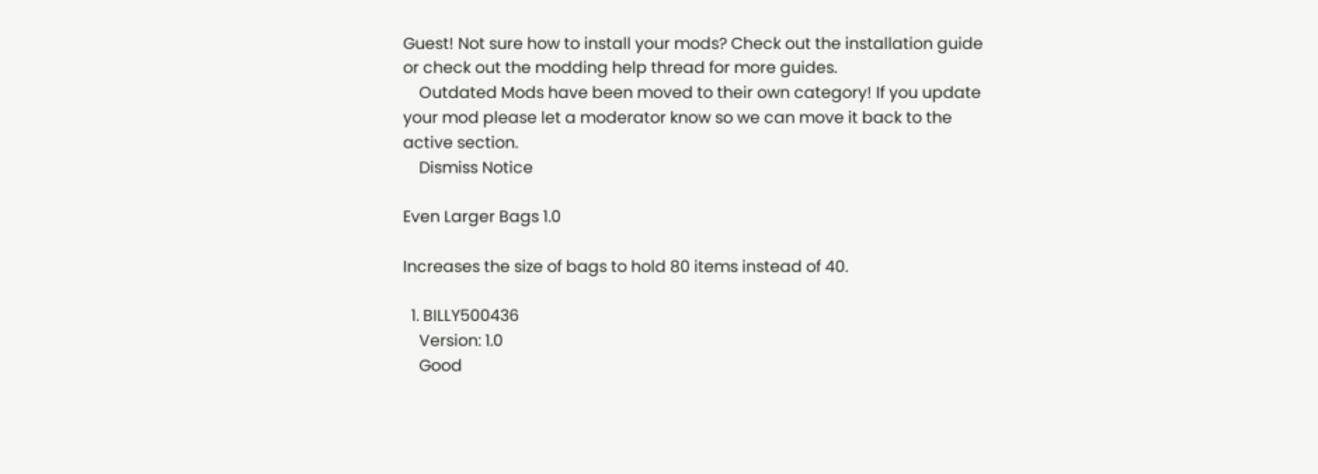Guest! Not sure how to install your mods? Check out the installation guide or check out the modding help thread for more guides.
    Outdated Mods have been moved to their own category! If you update your mod please let a moderator know so we can move it back to the active section.
    Dismiss Notice

Even Larger Bags 1.0

Increases the size of bags to hold 80 items instead of 40.

  1. BILLY500436
    Version: 1.0
    Good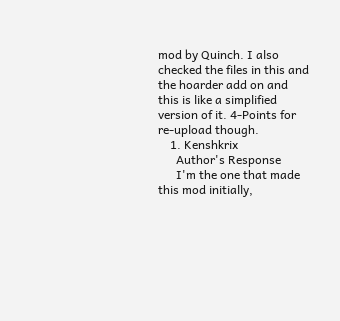mod by Quinch. I also checked the files in this and the hoarder add on and this is like a simplified version of it. 4-Points for re-upload though.
    1. Kenshkrix
      Author's Response
      I'm the one that made this mod initially,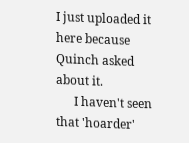I just uploaded it here because Quinch asked about it.
      I haven't seen that 'hoarder'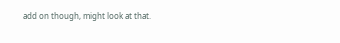add on though, might look at that.